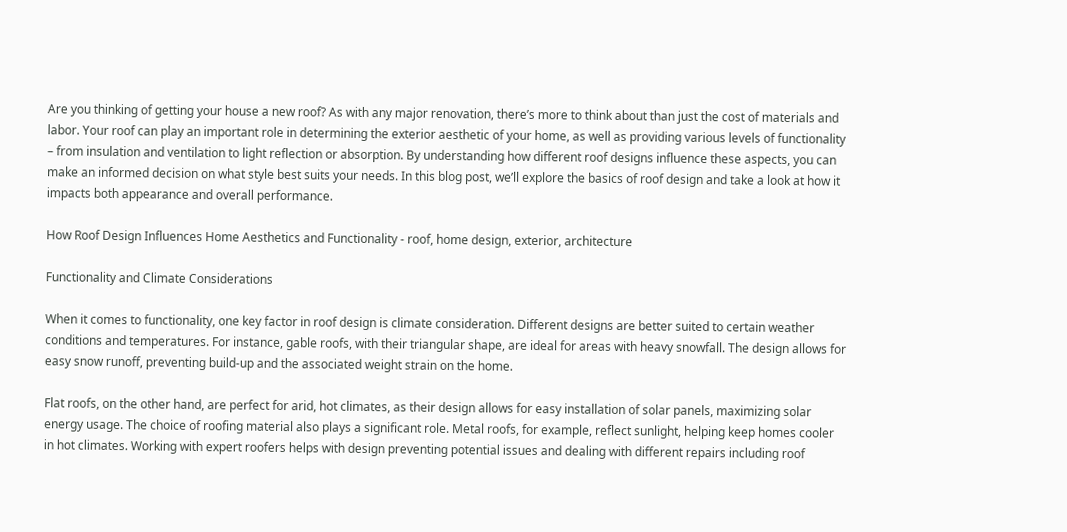Are you thinking of getting your house a new roof? As with any major renovation, there’s more to think about than just the cost of materials and labor. Your roof can play an important role in determining the exterior aesthetic of your home, as well as providing various levels of functionality – from insulation and ventilation to light reflection or absorption. By understanding how different roof designs influence these aspects, you can make an informed decision on what style best suits your needs. In this blog post, we’ll explore the basics of roof design and take a look at how it impacts both appearance and overall performance.

How Roof Design Influences Home Aesthetics and Functionality - roof, home design, exterior, architecture

Functionality and Climate Considerations

When it comes to functionality, one key factor in roof design is climate consideration. Different designs are better suited to certain weather conditions and temperatures. For instance, gable roofs, with their triangular shape, are ideal for areas with heavy snowfall. The design allows for easy snow runoff, preventing build-up and the associated weight strain on the home.

Flat roofs, on the other hand, are perfect for arid, hot climates, as their design allows for easy installation of solar panels, maximizing solar energy usage. The choice of roofing material also plays a significant role. Metal roofs, for example, reflect sunlight, helping keep homes cooler in hot climates. Working with expert roofers helps with design preventing potential issues and dealing with different repairs including roof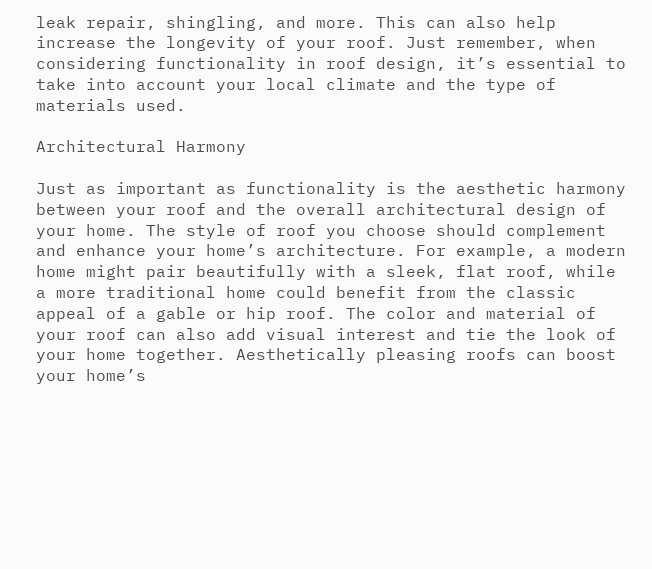leak repair, shingling, and more. This can also help increase the longevity of your roof. Just remember, when considering functionality in roof design, it’s essential to take into account your local climate and the type of materials used.

Architectural Harmony

Just as important as functionality is the aesthetic harmony between your roof and the overall architectural design of your home. The style of roof you choose should complement and enhance your home’s architecture. For example, a modern home might pair beautifully with a sleek, flat roof, while a more traditional home could benefit from the classic appeal of a gable or hip roof. The color and material of your roof can also add visual interest and tie the look of your home together. Aesthetically pleasing roofs can boost your home’s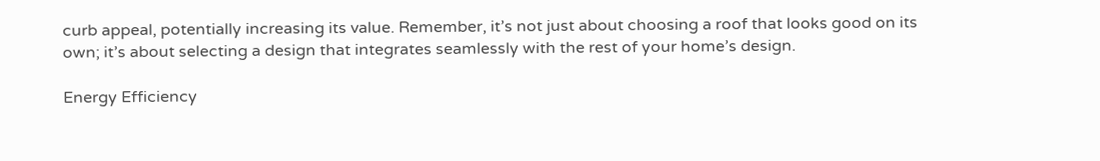curb appeal, potentially increasing its value. Remember, it’s not just about choosing a roof that looks good on its own; it’s about selecting a design that integrates seamlessly with the rest of your home’s design.

Energy Efficiency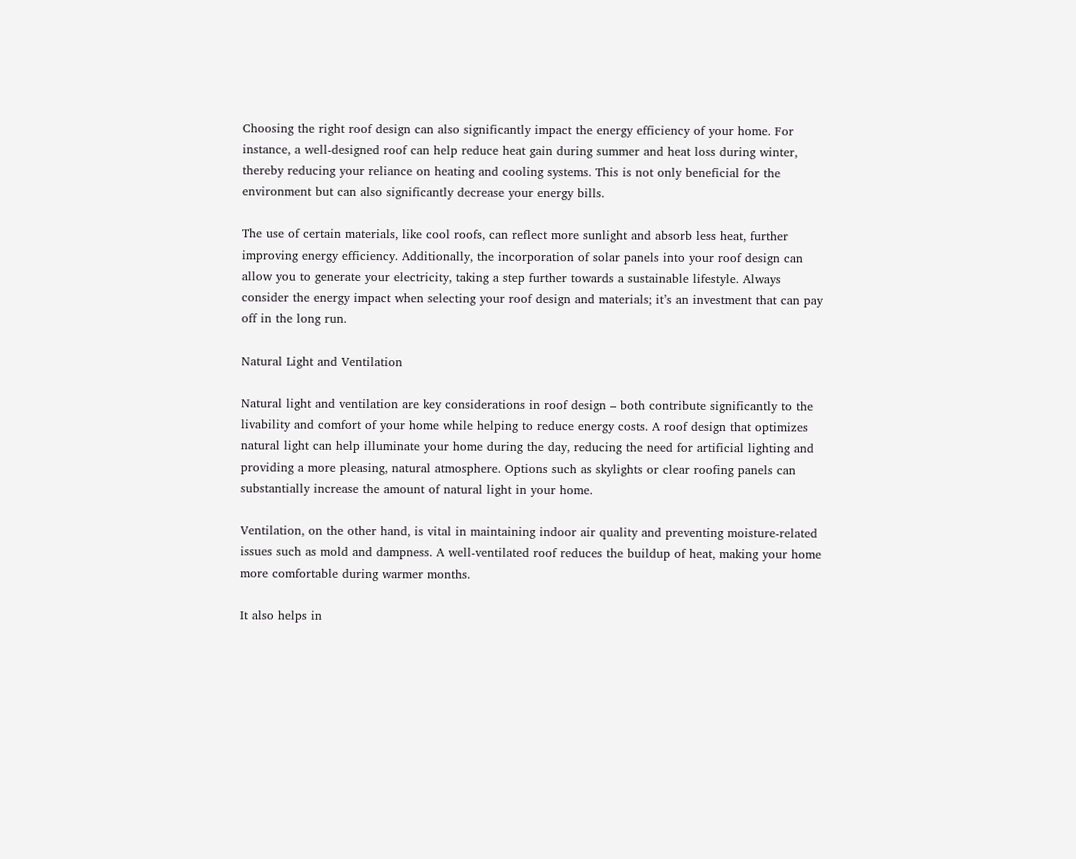Choosing the right roof design can also significantly impact the energy efficiency of your home. For instance, a well-designed roof can help reduce heat gain during summer and heat loss during winter, thereby reducing your reliance on heating and cooling systems. This is not only beneficial for the environment but can also significantly decrease your energy bills.

The use of certain materials, like cool roofs, can reflect more sunlight and absorb less heat, further improving energy efficiency. Additionally, the incorporation of solar panels into your roof design can allow you to generate your electricity, taking a step further towards a sustainable lifestyle. Always consider the energy impact when selecting your roof design and materials; it’s an investment that can pay off in the long run.

Natural Light and Ventilation

Natural light and ventilation are key considerations in roof design – both contribute significantly to the livability and comfort of your home while helping to reduce energy costs. A roof design that optimizes natural light can help illuminate your home during the day, reducing the need for artificial lighting and providing a more pleasing, natural atmosphere. Options such as skylights or clear roofing panels can substantially increase the amount of natural light in your home.

Ventilation, on the other hand, is vital in maintaining indoor air quality and preventing moisture-related issues such as mold and dampness. A well-ventilated roof reduces the buildup of heat, making your home more comfortable during warmer months.

It also helps in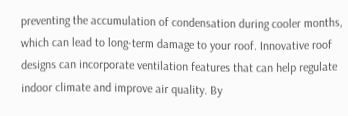preventing the accumulation of condensation during cooler months, which can lead to long-term damage to your roof. Innovative roof designs can incorporate ventilation features that can help regulate indoor climate and improve air quality. By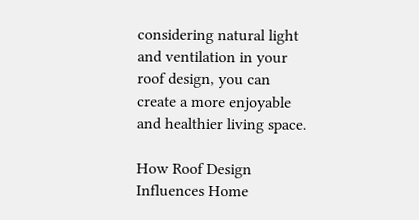considering natural light and ventilation in your roof design, you can create a more enjoyable and healthier living space.

How Roof Design Influences Home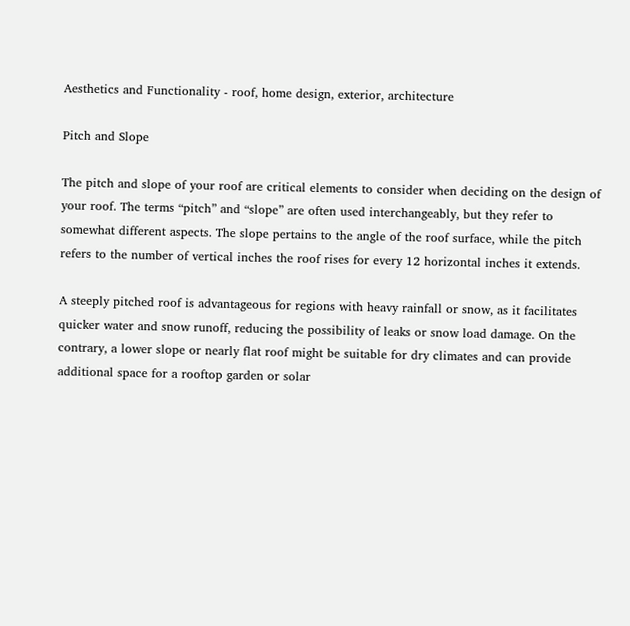Aesthetics and Functionality - roof, home design, exterior, architecture

Pitch and Slope

The pitch and slope of your roof are critical elements to consider when deciding on the design of your roof. The terms “pitch” and “slope” are often used interchangeably, but they refer to somewhat different aspects. The slope pertains to the angle of the roof surface, while the pitch refers to the number of vertical inches the roof rises for every 12 horizontal inches it extends.

A steeply pitched roof is advantageous for regions with heavy rainfall or snow, as it facilitates quicker water and snow runoff, reducing the possibility of leaks or snow load damage. On the contrary, a lower slope or nearly flat roof might be suitable for dry climates and can provide additional space for a rooftop garden or solar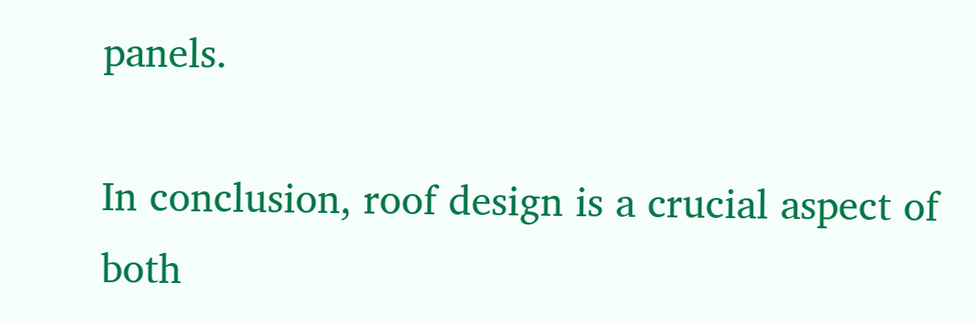panels.

In conclusion, roof design is a crucial aspect of both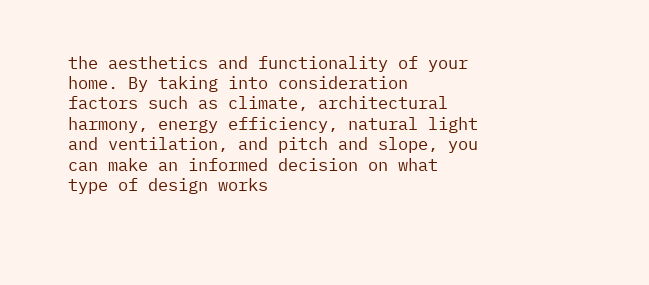the aesthetics and functionality of your home. By taking into consideration factors such as climate, architectural harmony, energy efficiency, natural light and ventilation, and pitch and slope, you can make an informed decision on what type of design works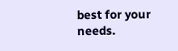best for your needs.